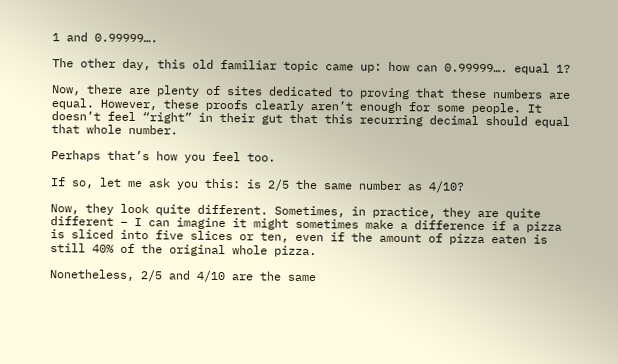1 and 0.99999….

The other day, this old familiar topic came up: how can 0.99999…. equal 1?

Now, there are plenty of sites dedicated to proving that these numbers are equal. However, these proofs clearly aren’t enough for some people. It doesn’t feel “right” in their gut that this recurring decimal should equal that whole number.

Perhaps that’s how you feel too.

If so, let me ask you this: is 2/5 the same number as 4/10?

Now, they look quite different. Sometimes, in practice, they are quite different – I can imagine it might sometimes make a difference if a pizza is sliced into five slices or ten, even if the amount of pizza eaten is still 40% of the original whole pizza.

Nonetheless, 2/5 and 4/10 are the same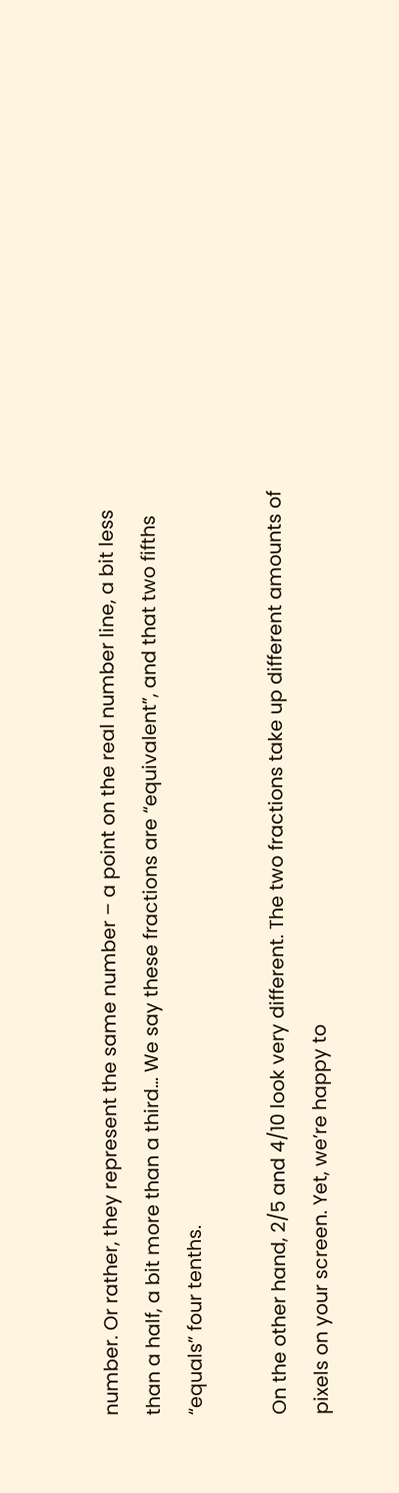number. Or rather, they represent the same number – a point on the real number line, a bit less than a half, a bit more than a third… We say these fractions are “equivalent”, and that two fifths “equals” four tenths.

On the other hand, 2/5 and 4/10 look very different. The two fractions take up different amounts of pixels on your screen. Yet, we’re happy to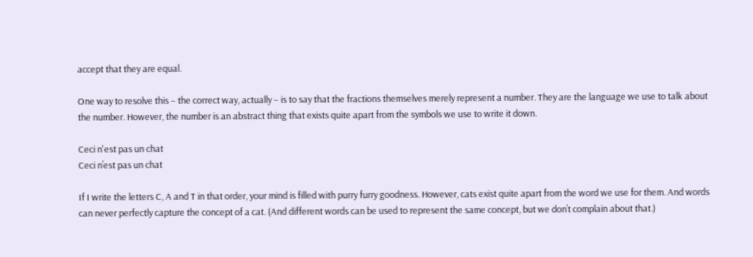accept that they are equal.

One way to resolve this – the correct way, actually – is to say that the fractions themselves merely represent a number. They are the language we use to talk about the number. However, the number is an abstract thing that exists quite apart from the symbols we use to write it down.

Ceci n'est pas un chat
Ceci n’est pas un chat

If I write the letters C, A and T in that order, your mind is filled with purry furry goodness. However, cats exist quite apart from the word we use for them. And words can never perfectly capture the concept of a cat. (And different words can be used to represent the same concept, but we don’t complain about that.)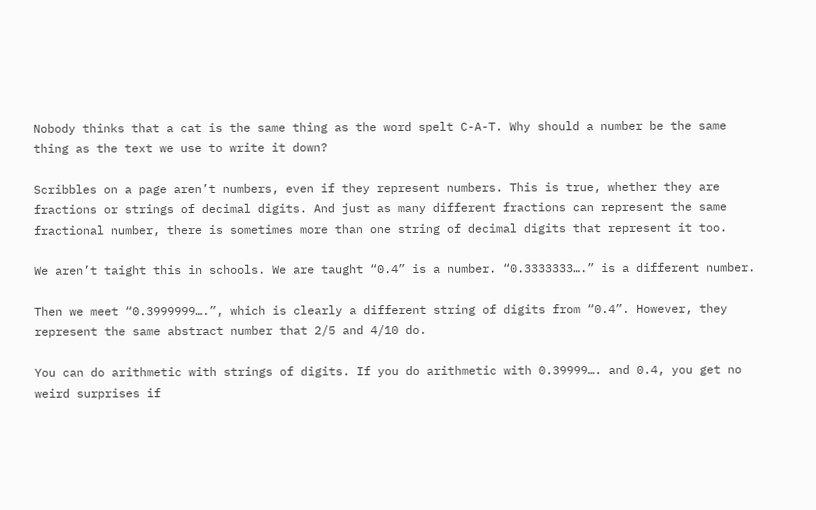Nobody thinks that a cat is the same thing as the word spelt C-A-T. Why should a number be the same thing as the text we use to write it down?

Scribbles on a page aren’t numbers, even if they represent numbers. This is true, whether they are fractions or strings of decimal digits. And just as many different fractions can represent the same fractional number, there is sometimes more than one string of decimal digits that represent it too.

We aren’t taight this in schools. We are taught “0.4” is a number. “0.3333333….” is a different number.

Then we meet “0.3999999….”, which is clearly a different string of digits from “0.4”. However, they represent the same abstract number that 2/5 and 4/10 do.

You can do arithmetic with strings of digits. If you do arithmetic with 0.39999…. and 0.4, you get no weird surprises if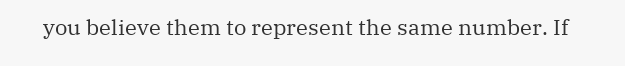you believe them to represent the same number. If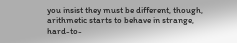you insist they must be different, though, arithmetic starts to behave in strange, hard-to-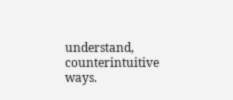understand, counterintuitive ways.